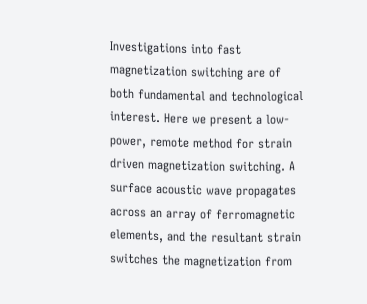Investigations into fast magnetization switching are of both fundamental and technological interest. Here we present a low-power, remote method for strain driven magnetization switching. A surface acoustic wave propagates across an array of ferromagnetic elements, and the resultant strain switches the magnetization from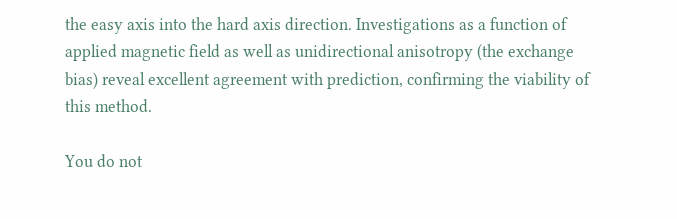the easy axis into the hard axis direction. Investigations as a function of applied magnetic field as well as unidirectional anisotropy (the exchange bias) reveal excellent agreement with prediction, confirming the viability of this method.

You do not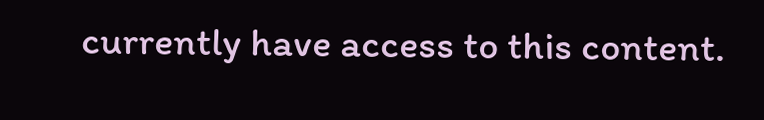currently have access to this content.